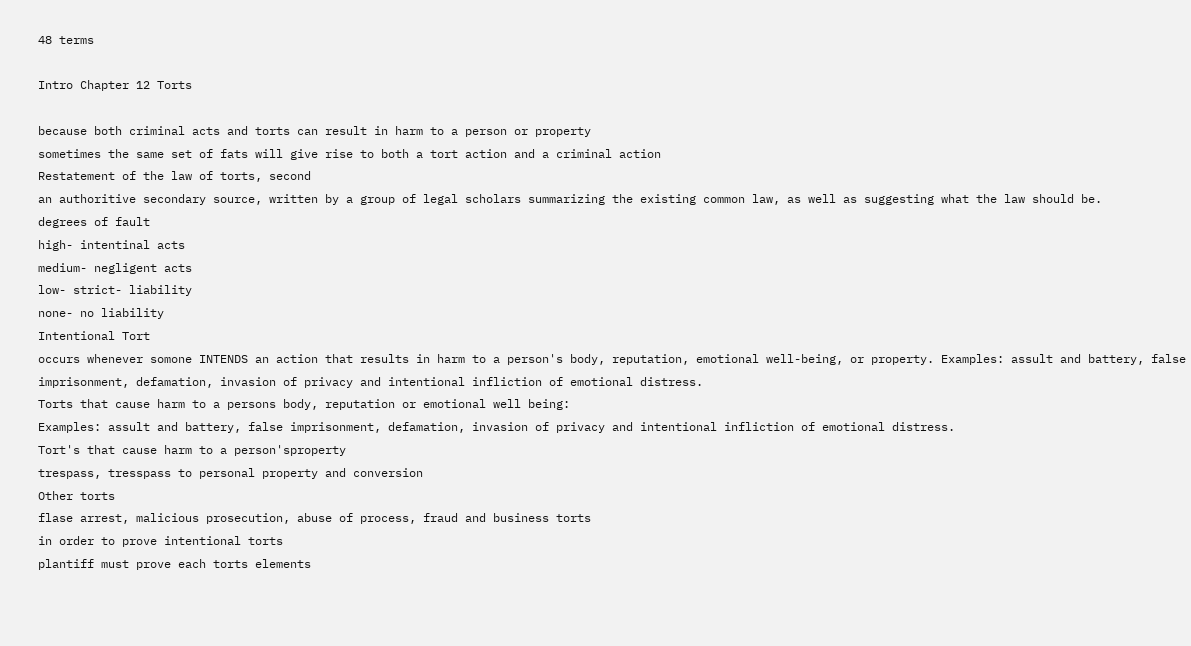48 terms

Intro Chapter 12 Torts

because both criminal acts and torts can result in harm to a person or property
sometimes the same set of fats will give rise to both a tort action and a criminal action
Restatement of the law of torts, second
an authoritive secondary source, written by a group of legal scholars summarizing the existing common law, as well as suggesting what the law should be.
degrees of fault
high- intentinal acts
medium- negligent acts
low- strict- liability
none- no liability
Intentional Tort
occurs whenever somone INTENDS an action that results in harm to a person's body, reputation, emotional well-being, or property. Examples: assult and battery, false imprisonment, defamation, invasion of privacy and intentional infliction of emotional distress.
Torts that cause harm to a persons body, reputation or emotional well being:
Examples: assult and battery, false imprisonment, defamation, invasion of privacy and intentional infliction of emotional distress.
Tort's that cause harm to a person'sproperty
trespass, tresspass to personal property and conversion
Other torts
flase arrest, malicious prosecution, abuse of process, fraud and business torts
in order to prove intentional torts
plantiff must prove each torts elements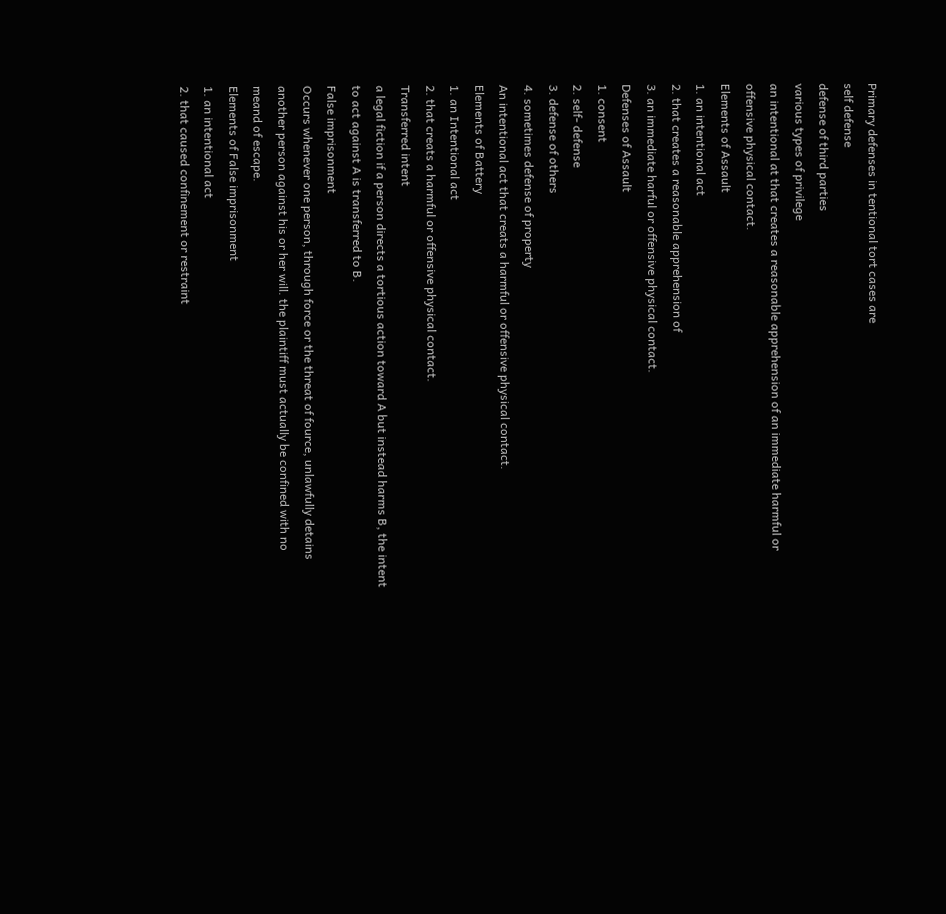Primary defenses in tentional tort cases are
self defense
defense of third parties
various types of privilege
an intentional at that creates a reasonable apprehension of an immediate harmful or offensive physical contact.
Elements of Assault
1. an intentional act
2. that creates a reasonable apprehension of
3. an immediate harful or offensive physical contact.
Defenses of Assault
1. consent
2. self- defense
3. defense of others
4. sometimes defense of property
An intentional act that creats a harmful or offensive physical contact.
Elements of Battery
1. an Intentional act
2. that creats a harmful or offensive physical contact.
Transferred intent
a legal fiction if a person directs a tortious action toward A but instead harms B, the intent to act against A is transferred to B.
False imprisonment
Occurs whenever one person, through force or the threat of fource, unlawfully detains another person against his or her will. the plaintiff must actually be confined with no meand of escape.
Elements of False imprisonment
1. an intentional act
2. that caused confinement or restraint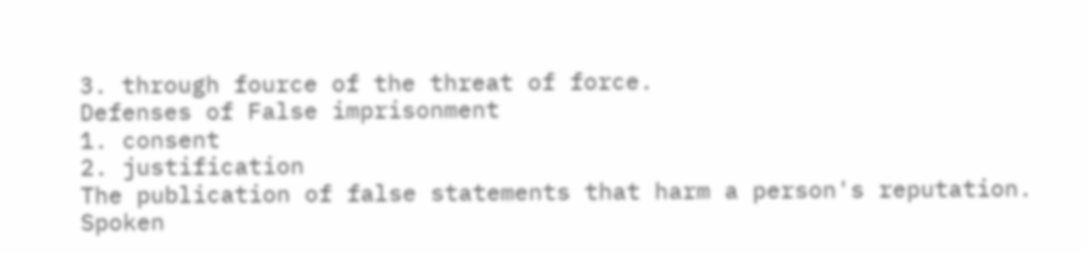3. through fource of the threat of force.
Defenses of False imprisonment
1. consent
2. justification
The publication of false statements that harm a person's reputation.
Spoken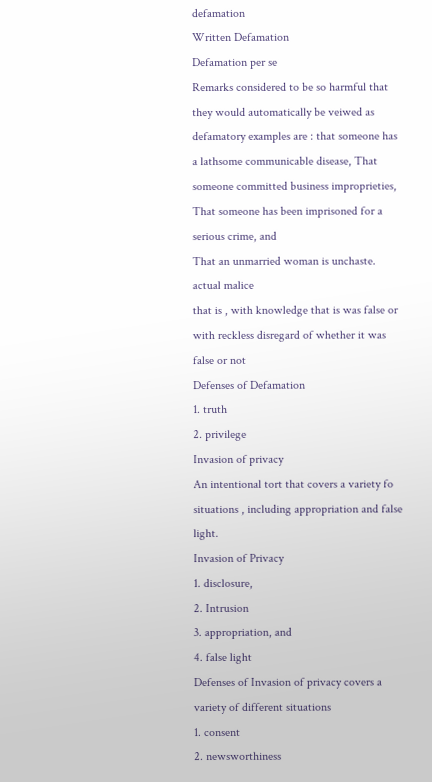defamation
Written Defamation
Defamation per se
Remarks considered to be so harmful that they would automatically be veiwed as defamatory examples are : that someone has a lathsome communicable disease, That someone committed business improprieties,
That someone has been imprisoned for a serious crime, and
That an unmarried woman is unchaste.
actual malice
that is , with knowledge that is was false or with reckless disregard of whether it was false or not
Defenses of Defamation
1. truth
2. privilege
Invasion of privacy
An intentional tort that covers a variety fo situations , including appropriation and false light.
Invasion of Privacy
1. disclosure,
2. Intrusion
3. appropriation, and
4. false light
Defenses of Invasion of privacy covers a variety of different situations
1. consent
2. newsworthiness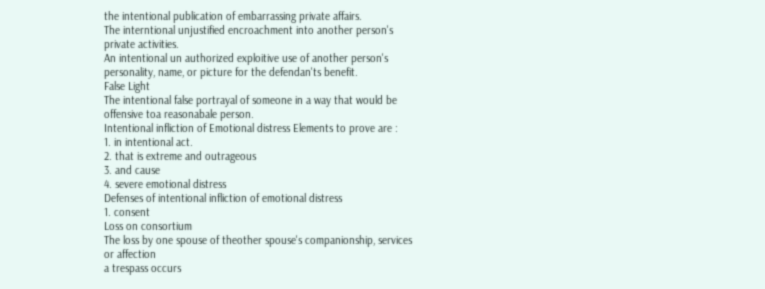the intentional publication of embarrassing private affairs.
The interntional unjustified encroachment into another person's private activities.
An intentional un authorized exploitive use of another person's personality, name, or picture for the defendan'ts benefit.
False Light
The intentional false portrayal of someone in a way that would be offensive toa reasonabale person.
Intentional infliction of Emotional distress Elements to prove are :
1. in intentional act.
2. that is extreme and outrageous
3. and cause
4. severe emotional distress
Defenses of intentional infliction of emotional distress
1. consent
Loss on consortium
The loss by one spouse of theother spouse's companionship, services or affection
a trespass occurs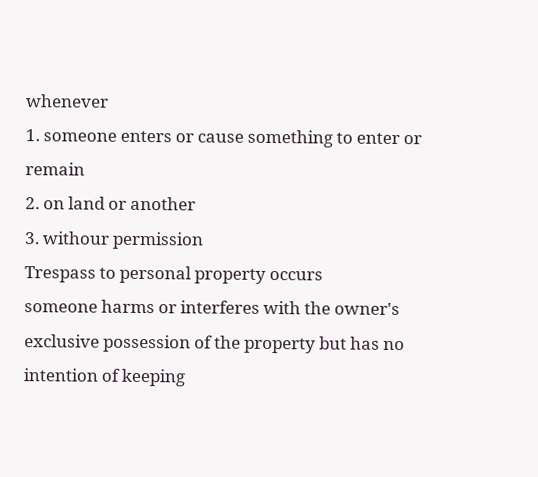whenever
1. someone enters or cause something to enter or remain
2. on land or another
3. withour permission
Trespass to personal property occurs
someone harms or interferes with the owner's exclusive possession of the property but has no intention of keeping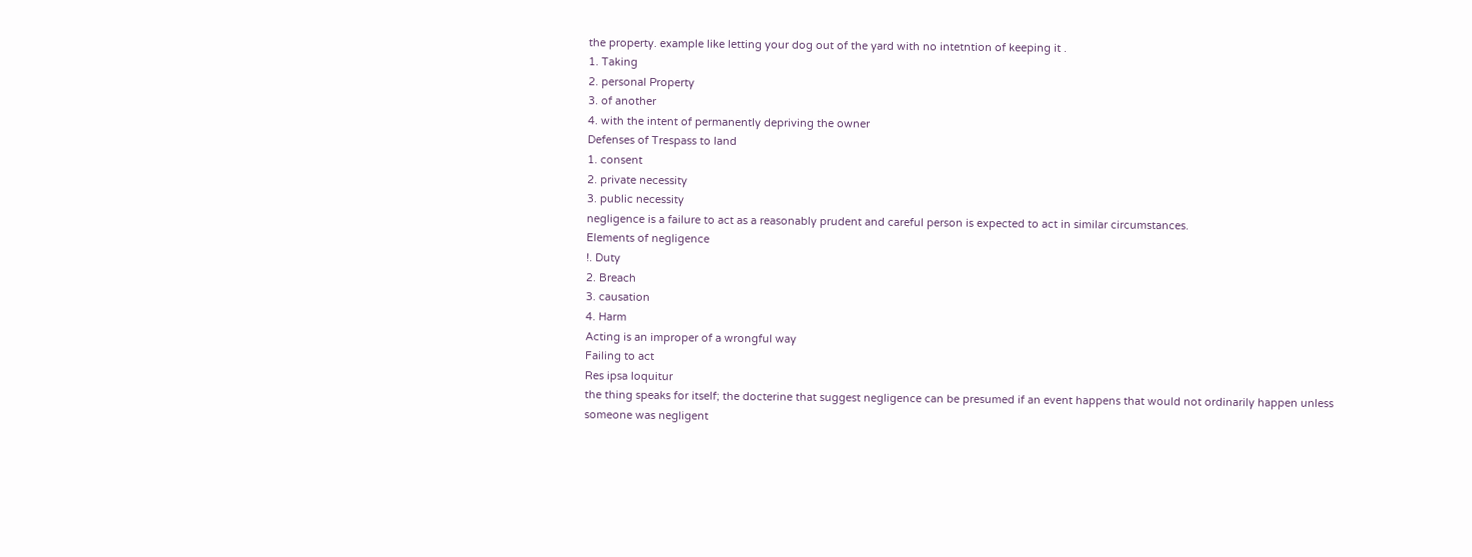the property. example like letting your dog out of the yard with no intetntion of keeping it .
1. Taking
2. personal Property
3. of another
4. with the intent of permanently depriving the owner
Defenses of Trespass to land
1. consent
2. private necessity
3. public necessity
negligence is a failure to act as a reasonably prudent and careful person is expected to act in similar circumstances.
Elements of negligence
!. Duty
2. Breach
3. causation
4. Harm
Acting is an improper of a wrongful way
Failing to act
Res ipsa loquitur
the thing speaks for itself; the docterine that suggest negligence can be presumed if an event happens that would not ordinarily happen unless someone was negligent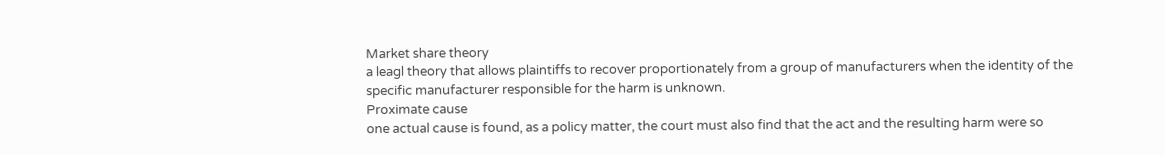Market share theory
a leagl theory that allows plaintiffs to recover proportionately from a group of manufacturers when the identity of the specific manufacturer responsible for the harm is unknown.
Proximate cause
one actual cause is found, as a policy matter, the court must also find that the act and the resulting harm were so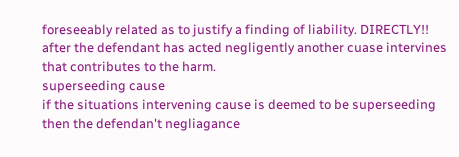foreseeably related as to justify a finding of liability. DIRECTLY!!
after the defendant has acted negligently another cuase intervines that contributes to the harm.
superseeding cause
if the situations intervening cause is deemed to be superseeding then the defendan't negliagance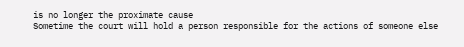is no longer the proximate cause
Sometime the court will hold a person responsible for the actions of someone else